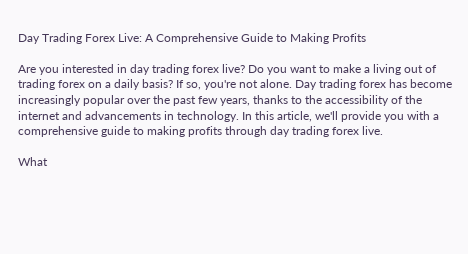Day Trading Forex Live: A Comprehensive Guide to Making Profits

Are you interested in day trading forex live? Do you want to make a living out of trading forex on a daily basis? If so, you're not alone. Day trading forex has become increasingly popular over the past few years, thanks to the accessibility of the internet and advancements in technology. In this article, we'll provide you with a comprehensive guide to making profits through day trading forex live.

What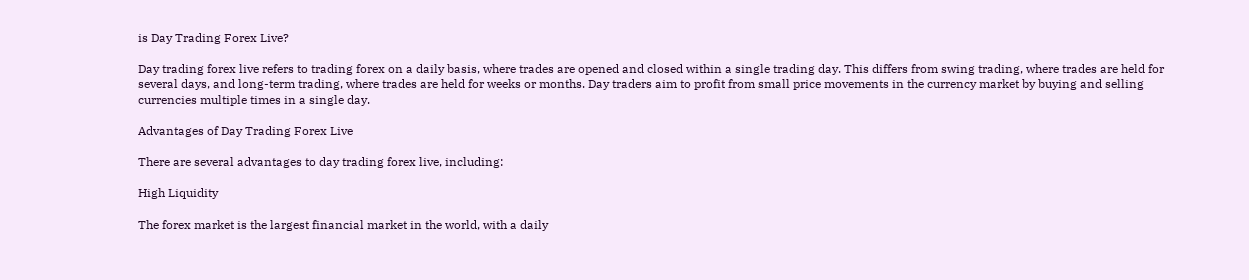is Day Trading Forex Live?

Day trading forex live refers to trading forex on a daily basis, where trades are opened and closed within a single trading day. This differs from swing trading, where trades are held for several days, and long-term trading, where trades are held for weeks or months. Day traders aim to profit from small price movements in the currency market by buying and selling currencies multiple times in a single day.

Advantages of Day Trading Forex Live

There are several advantages to day trading forex live, including:

High Liquidity

The forex market is the largest financial market in the world, with a daily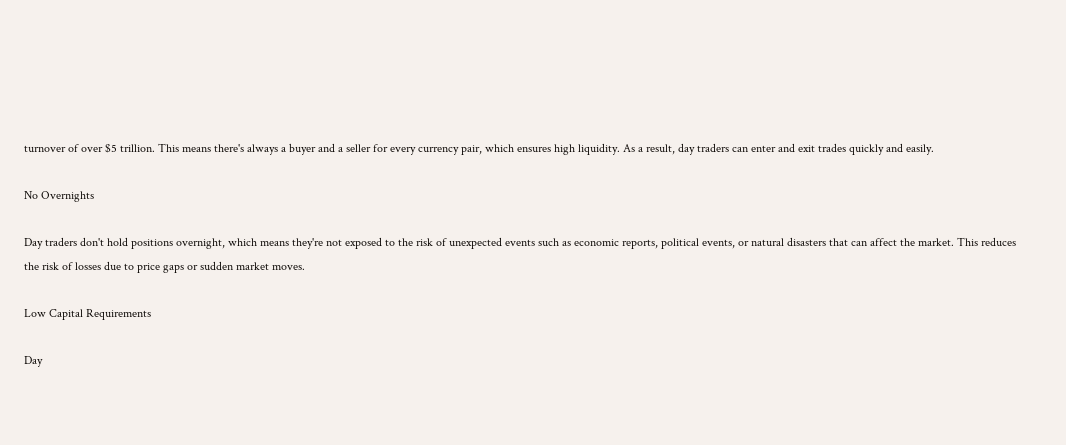turnover of over $5 trillion. This means there's always a buyer and a seller for every currency pair, which ensures high liquidity. As a result, day traders can enter and exit trades quickly and easily.

No Overnights

Day traders don't hold positions overnight, which means they're not exposed to the risk of unexpected events such as economic reports, political events, or natural disasters that can affect the market. This reduces the risk of losses due to price gaps or sudden market moves.

Low Capital Requirements

Day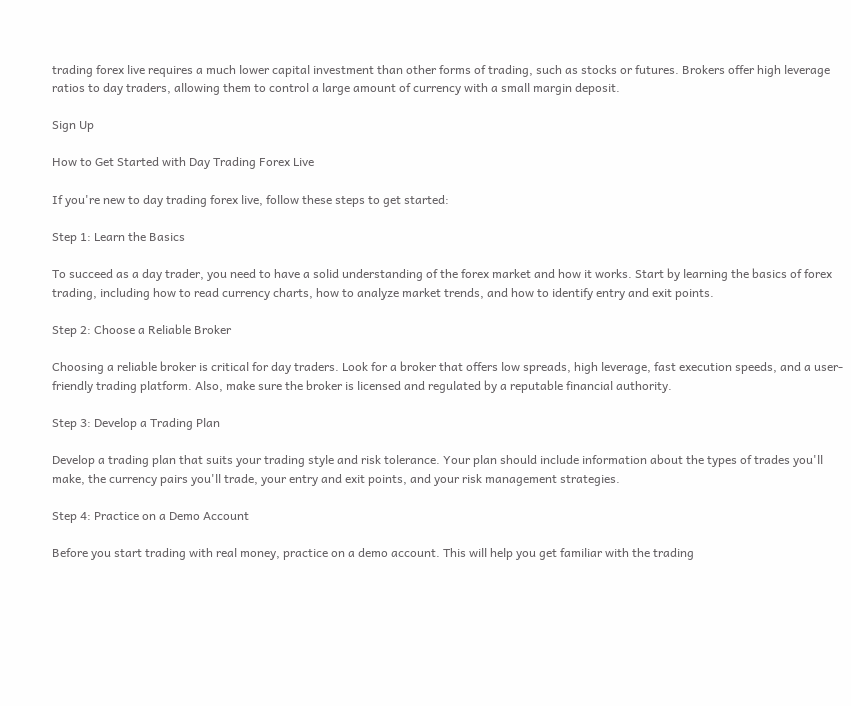trading forex live requires a much lower capital investment than other forms of trading, such as stocks or futures. Brokers offer high leverage ratios to day traders, allowing them to control a large amount of currency with a small margin deposit.

Sign Up

How to Get Started with Day Trading Forex Live

If you're new to day trading forex live, follow these steps to get started:

Step 1: Learn the Basics

To succeed as a day trader, you need to have a solid understanding of the forex market and how it works. Start by learning the basics of forex trading, including how to read currency charts, how to analyze market trends, and how to identify entry and exit points.

Step 2: Choose a Reliable Broker

Choosing a reliable broker is critical for day traders. Look for a broker that offers low spreads, high leverage, fast execution speeds, and a user-friendly trading platform. Also, make sure the broker is licensed and regulated by a reputable financial authority.

Step 3: Develop a Trading Plan

Develop a trading plan that suits your trading style and risk tolerance. Your plan should include information about the types of trades you'll make, the currency pairs you'll trade, your entry and exit points, and your risk management strategies.

Step 4: Practice on a Demo Account

Before you start trading with real money, practice on a demo account. This will help you get familiar with the trading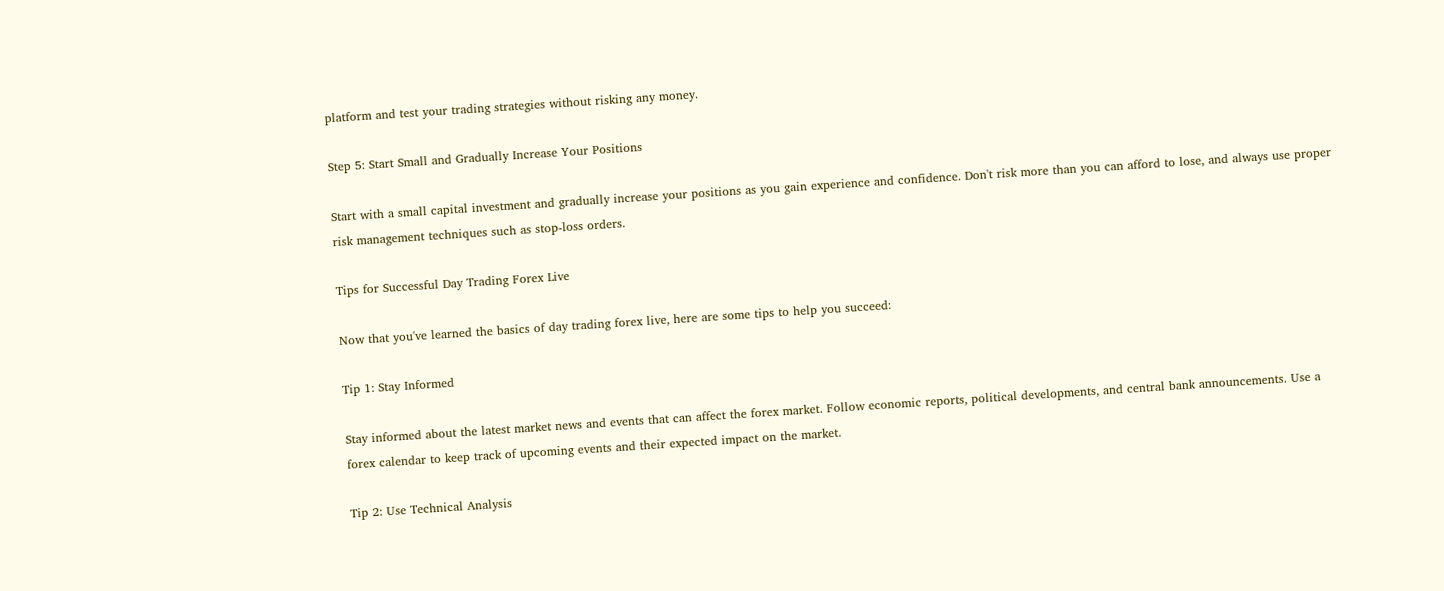platform and test your trading strategies without risking any money.

Step 5: Start Small and Gradually Increase Your Positions

Start with a small capital investment and gradually increase your positions as you gain experience and confidence. Don't risk more than you can afford to lose, and always use proper risk management techniques such as stop-loss orders.

Tips for Successful Day Trading Forex Live

Now that you've learned the basics of day trading forex live, here are some tips to help you succeed:

Tip 1: Stay Informed

Stay informed about the latest market news and events that can affect the forex market. Follow economic reports, political developments, and central bank announcements. Use a forex calendar to keep track of upcoming events and their expected impact on the market.

Tip 2: Use Technical Analysis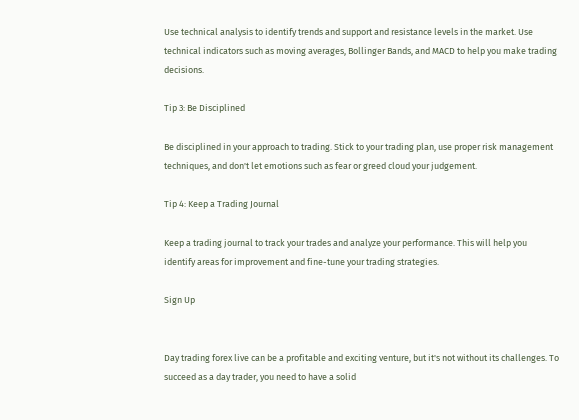Use technical analysis to identify trends and support and resistance levels in the market. Use technical indicators such as moving averages, Bollinger Bands, and MACD to help you make trading decisions.

Tip 3: Be Disciplined

Be disciplined in your approach to trading. Stick to your trading plan, use proper risk management techniques, and don't let emotions such as fear or greed cloud your judgement.

Tip 4: Keep a Trading Journal

Keep a trading journal to track your trades and analyze your performance. This will help you identify areas for improvement and fine-tune your trading strategies.

Sign Up


Day trading forex live can be a profitable and exciting venture, but it's not without its challenges. To succeed as a day trader, you need to have a solid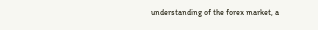understanding of the forex market, a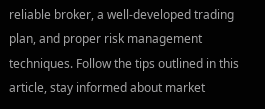reliable broker, a well-developed trading plan, and proper risk management techniques. Follow the tips outlined in this article, stay informed about market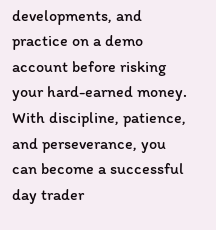developments, and practice on a demo account before risking your hard-earned money. With discipline, patience, and perseverance, you can become a successful day trader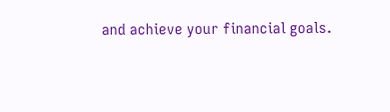and achieve your financial goals.